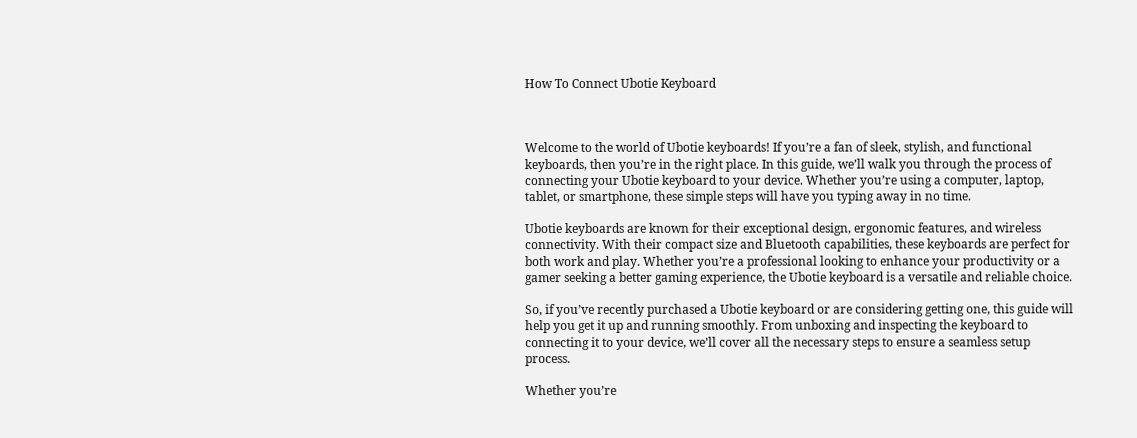How To Connect Ubotie Keyboard



Welcome to the world of Ubotie keyboards! If you’re a fan of sleek, stylish, and functional keyboards, then you’re in the right place. In this guide, we’ll walk you through the process of connecting your Ubotie keyboard to your device. Whether you’re using a computer, laptop, tablet, or smartphone, these simple steps will have you typing away in no time.

Ubotie keyboards are known for their exceptional design, ergonomic features, and wireless connectivity. With their compact size and Bluetooth capabilities, these keyboards are perfect for both work and play. Whether you’re a professional looking to enhance your productivity or a gamer seeking a better gaming experience, the Ubotie keyboard is a versatile and reliable choice.

So, if you’ve recently purchased a Ubotie keyboard or are considering getting one, this guide will help you get it up and running smoothly. From unboxing and inspecting the keyboard to connecting it to your device, we’ll cover all the necessary steps to ensure a seamless setup process.

Whether you’re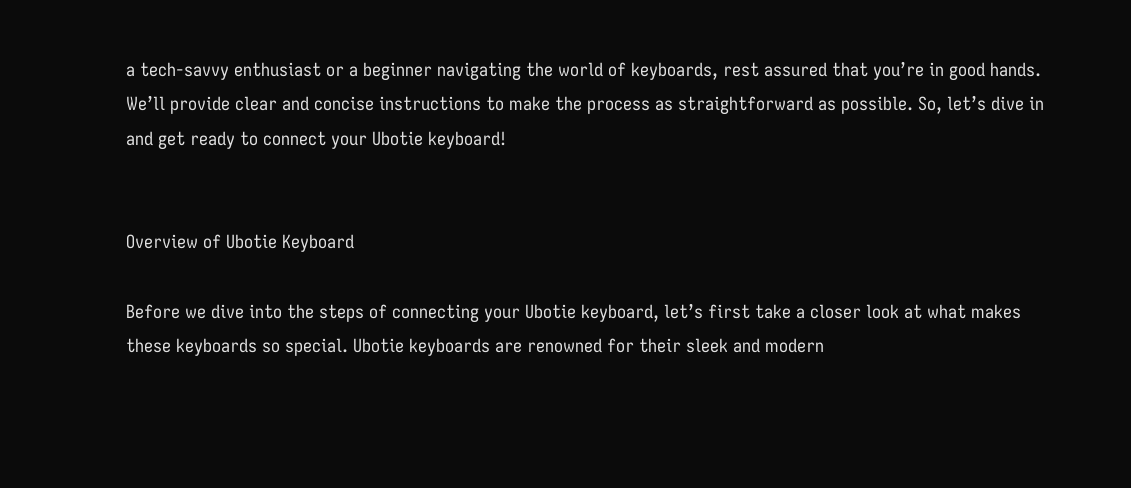a tech-savvy enthusiast or a beginner navigating the world of keyboards, rest assured that you’re in good hands. We’ll provide clear and concise instructions to make the process as straightforward as possible. So, let’s dive in and get ready to connect your Ubotie keyboard!


Overview of Ubotie Keyboard

Before we dive into the steps of connecting your Ubotie keyboard, let’s first take a closer look at what makes these keyboards so special. Ubotie keyboards are renowned for their sleek and modern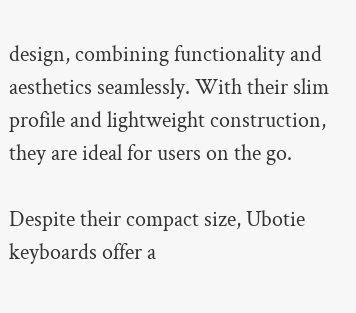design, combining functionality and aesthetics seamlessly. With their slim profile and lightweight construction, they are ideal for users on the go.

Despite their compact size, Ubotie keyboards offer a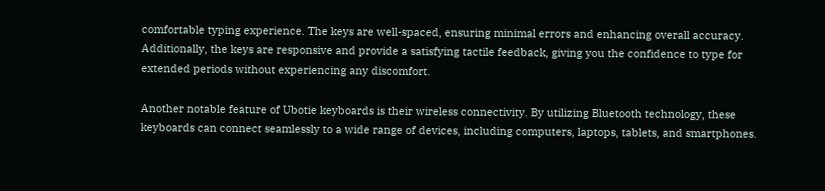comfortable typing experience. The keys are well-spaced, ensuring minimal errors and enhancing overall accuracy. Additionally, the keys are responsive and provide a satisfying tactile feedback, giving you the confidence to type for extended periods without experiencing any discomfort.

Another notable feature of Ubotie keyboards is their wireless connectivity. By utilizing Bluetooth technology, these keyboards can connect seamlessly to a wide range of devices, including computers, laptops, tablets, and smartphones.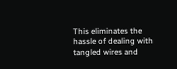This eliminates the hassle of dealing with tangled wires and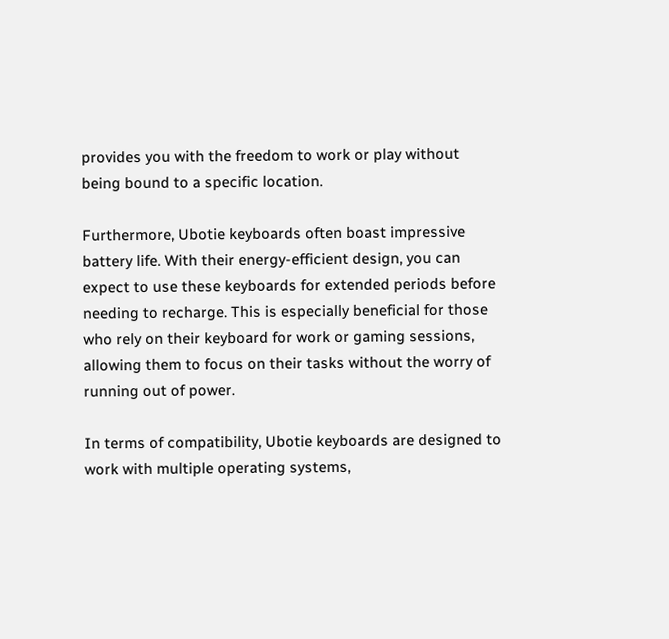provides you with the freedom to work or play without being bound to a specific location.

Furthermore, Ubotie keyboards often boast impressive battery life. With their energy-efficient design, you can expect to use these keyboards for extended periods before needing to recharge. This is especially beneficial for those who rely on their keyboard for work or gaming sessions, allowing them to focus on their tasks without the worry of running out of power.

In terms of compatibility, Ubotie keyboards are designed to work with multiple operating systems,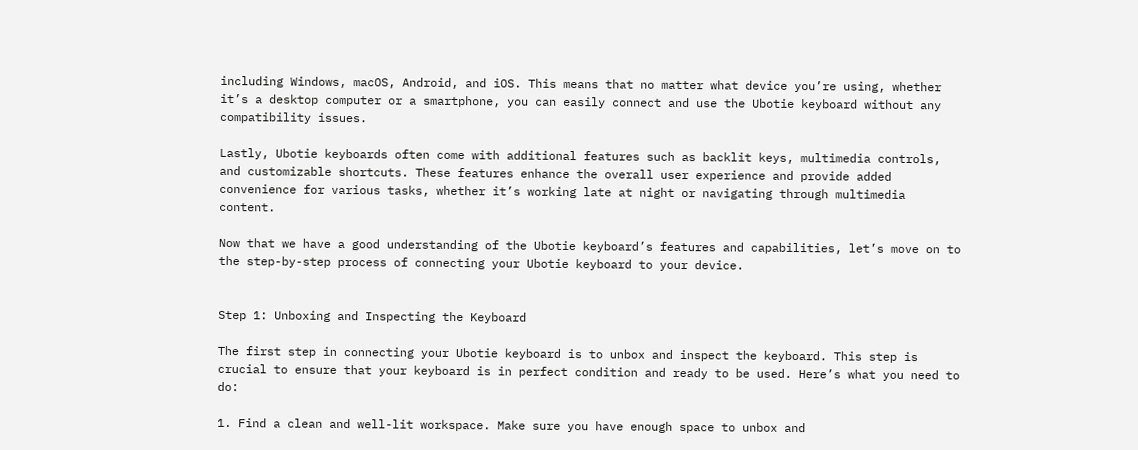including Windows, macOS, Android, and iOS. This means that no matter what device you’re using, whether it’s a desktop computer or a smartphone, you can easily connect and use the Ubotie keyboard without any compatibility issues.

Lastly, Ubotie keyboards often come with additional features such as backlit keys, multimedia controls, and customizable shortcuts. These features enhance the overall user experience and provide added convenience for various tasks, whether it’s working late at night or navigating through multimedia content.

Now that we have a good understanding of the Ubotie keyboard’s features and capabilities, let’s move on to the step-by-step process of connecting your Ubotie keyboard to your device.


Step 1: Unboxing and Inspecting the Keyboard

The first step in connecting your Ubotie keyboard is to unbox and inspect the keyboard. This step is crucial to ensure that your keyboard is in perfect condition and ready to be used. Here’s what you need to do:

1. Find a clean and well-lit workspace. Make sure you have enough space to unbox and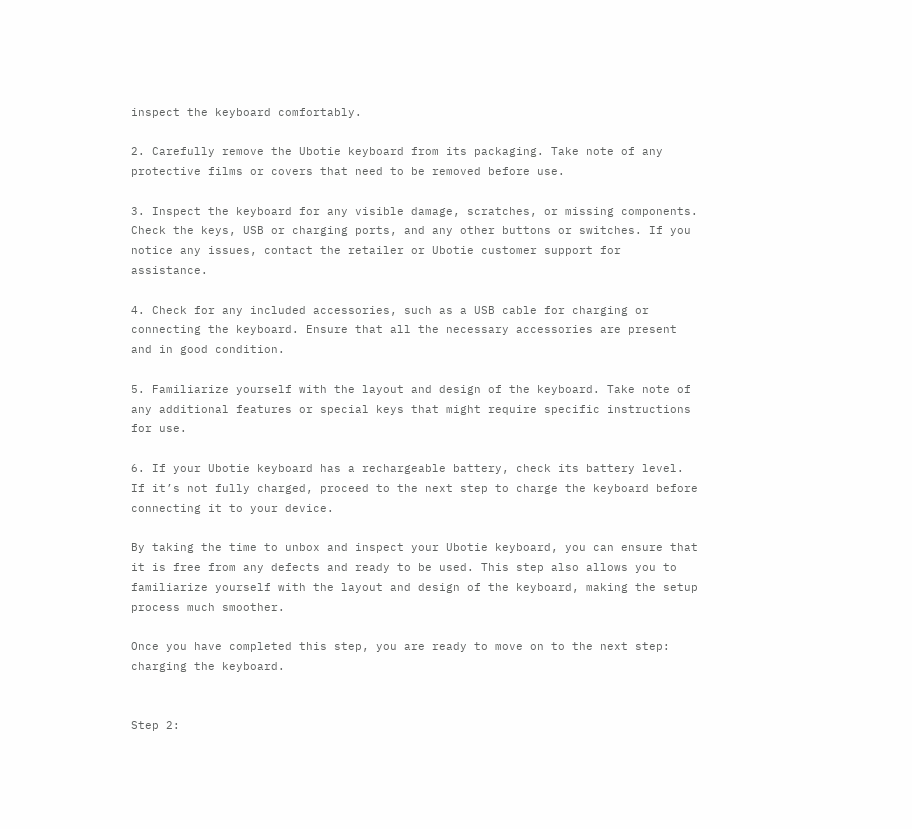inspect the keyboard comfortably.

2. Carefully remove the Ubotie keyboard from its packaging. Take note of any protective films or covers that need to be removed before use.

3. Inspect the keyboard for any visible damage, scratches, or missing components. Check the keys, USB or charging ports, and any other buttons or switches. If you notice any issues, contact the retailer or Ubotie customer support for assistance.

4. Check for any included accessories, such as a USB cable for charging or connecting the keyboard. Ensure that all the necessary accessories are present and in good condition.

5. Familiarize yourself with the layout and design of the keyboard. Take note of any additional features or special keys that might require specific instructions for use.

6. If your Ubotie keyboard has a rechargeable battery, check its battery level. If it’s not fully charged, proceed to the next step to charge the keyboard before connecting it to your device.

By taking the time to unbox and inspect your Ubotie keyboard, you can ensure that it is free from any defects and ready to be used. This step also allows you to familiarize yourself with the layout and design of the keyboard, making the setup process much smoother.

Once you have completed this step, you are ready to move on to the next step: charging the keyboard.


Step 2: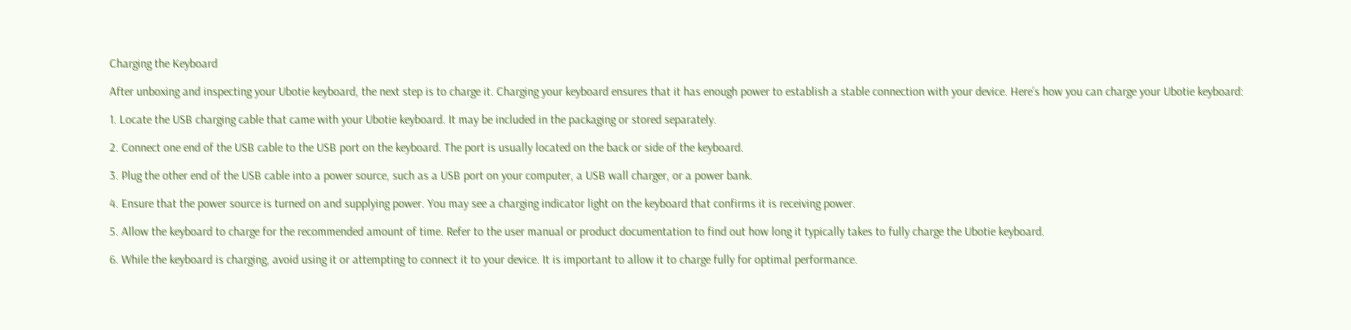Charging the Keyboard

After unboxing and inspecting your Ubotie keyboard, the next step is to charge it. Charging your keyboard ensures that it has enough power to establish a stable connection with your device. Here’s how you can charge your Ubotie keyboard:

1. Locate the USB charging cable that came with your Ubotie keyboard. It may be included in the packaging or stored separately.

2. Connect one end of the USB cable to the USB port on the keyboard. The port is usually located on the back or side of the keyboard.

3. Plug the other end of the USB cable into a power source, such as a USB port on your computer, a USB wall charger, or a power bank.

4. Ensure that the power source is turned on and supplying power. You may see a charging indicator light on the keyboard that confirms it is receiving power.

5. Allow the keyboard to charge for the recommended amount of time. Refer to the user manual or product documentation to find out how long it typically takes to fully charge the Ubotie keyboard.

6. While the keyboard is charging, avoid using it or attempting to connect it to your device. It is important to allow it to charge fully for optimal performance.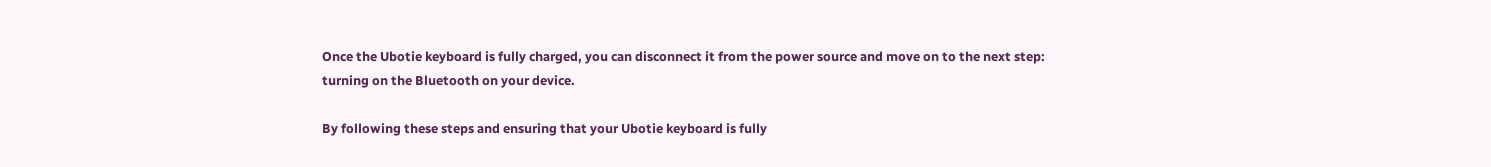Once the Ubotie keyboard is fully charged, you can disconnect it from the power source and move on to the next step: turning on the Bluetooth on your device.

By following these steps and ensuring that your Ubotie keyboard is fully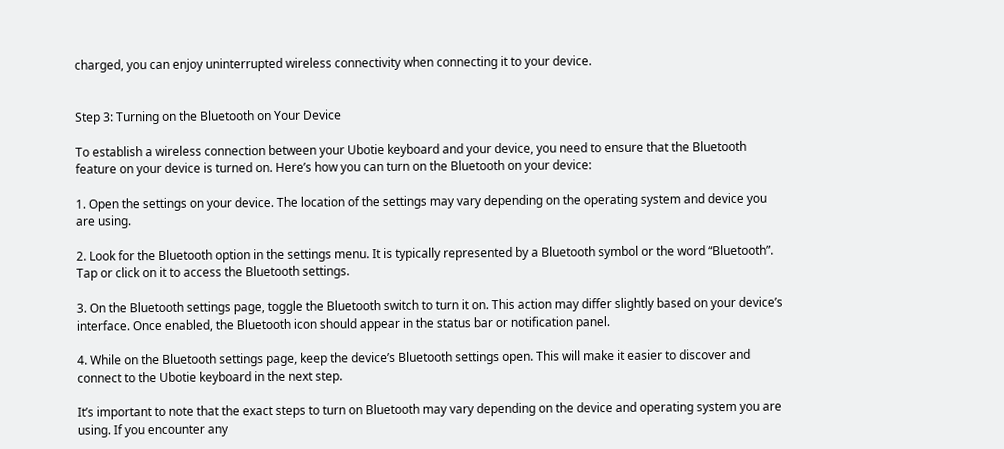charged, you can enjoy uninterrupted wireless connectivity when connecting it to your device.


Step 3: Turning on the Bluetooth on Your Device

To establish a wireless connection between your Ubotie keyboard and your device, you need to ensure that the Bluetooth feature on your device is turned on. Here’s how you can turn on the Bluetooth on your device:

1. Open the settings on your device. The location of the settings may vary depending on the operating system and device you are using.

2. Look for the Bluetooth option in the settings menu. It is typically represented by a Bluetooth symbol or the word “Bluetooth”. Tap or click on it to access the Bluetooth settings.

3. On the Bluetooth settings page, toggle the Bluetooth switch to turn it on. This action may differ slightly based on your device’s interface. Once enabled, the Bluetooth icon should appear in the status bar or notification panel.

4. While on the Bluetooth settings page, keep the device’s Bluetooth settings open. This will make it easier to discover and connect to the Ubotie keyboard in the next step.

It’s important to note that the exact steps to turn on Bluetooth may vary depending on the device and operating system you are using. If you encounter any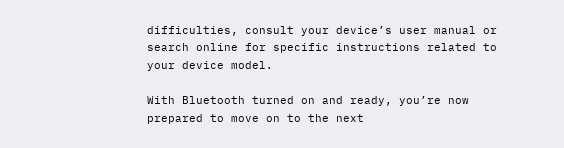difficulties, consult your device’s user manual or search online for specific instructions related to your device model.

With Bluetooth turned on and ready, you’re now prepared to move on to the next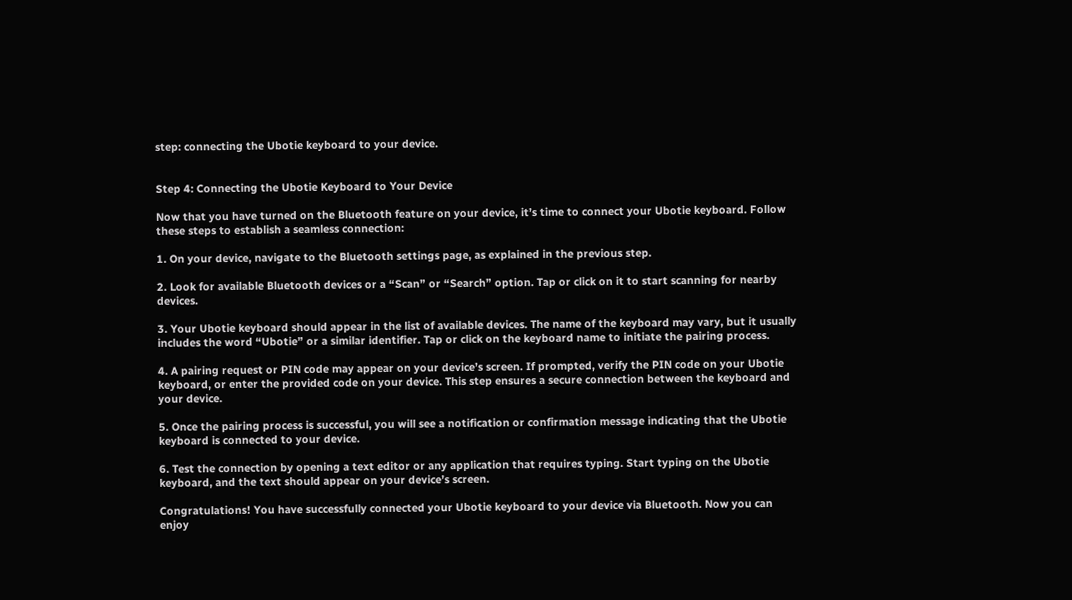step: connecting the Ubotie keyboard to your device.


Step 4: Connecting the Ubotie Keyboard to Your Device

Now that you have turned on the Bluetooth feature on your device, it’s time to connect your Ubotie keyboard. Follow these steps to establish a seamless connection:

1. On your device, navigate to the Bluetooth settings page, as explained in the previous step.

2. Look for available Bluetooth devices or a “Scan” or “Search” option. Tap or click on it to start scanning for nearby devices.

3. Your Ubotie keyboard should appear in the list of available devices. The name of the keyboard may vary, but it usually includes the word “Ubotie” or a similar identifier. Tap or click on the keyboard name to initiate the pairing process.

4. A pairing request or PIN code may appear on your device’s screen. If prompted, verify the PIN code on your Ubotie keyboard, or enter the provided code on your device. This step ensures a secure connection between the keyboard and your device.

5. Once the pairing process is successful, you will see a notification or confirmation message indicating that the Ubotie keyboard is connected to your device.

6. Test the connection by opening a text editor or any application that requires typing. Start typing on the Ubotie keyboard, and the text should appear on your device’s screen.

Congratulations! You have successfully connected your Ubotie keyboard to your device via Bluetooth. Now you can enjoy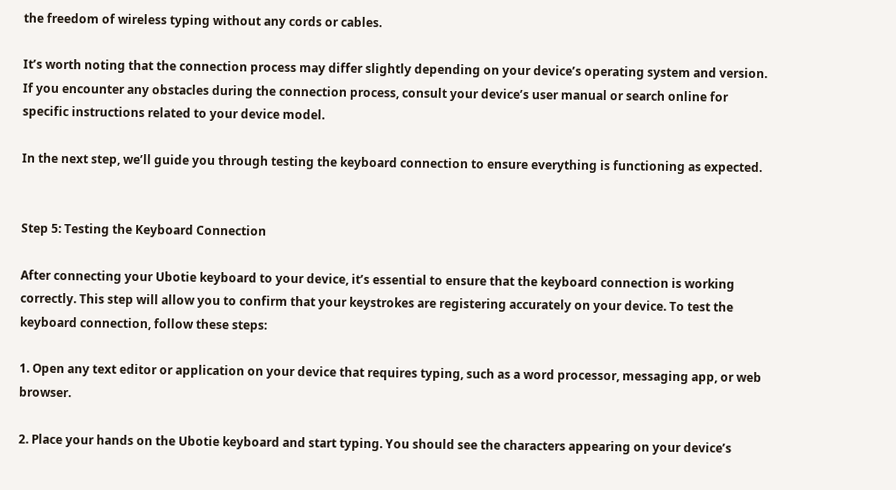the freedom of wireless typing without any cords or cables.

It’s worth noting that the connection process may differ slightly depending on your device’s operating system and version. If you encounter any obstacles during the connection process, consult your device’s user manual or search online for specific instructions related to your device model.

In the next step, we’ll guide you through testing the keyboard connection to ensure everything is functioning as expected.


Step 5: Testing the Keyboard Connection

After connecting your Ubotie keyboard to your device, it’s essential to ensure that the keyboard connection is working correctly. This step will allow you to confirm that your keystrokes are registering accurately on your device. To test the keyboard connection, follow these steps:

1. Open any text editor or application on your device that requires typing, such as a word processor, messaging app, or web browser.

2. Place your hands on the Ubotie keyboard and start typing. You should see the characters appearing on your device’s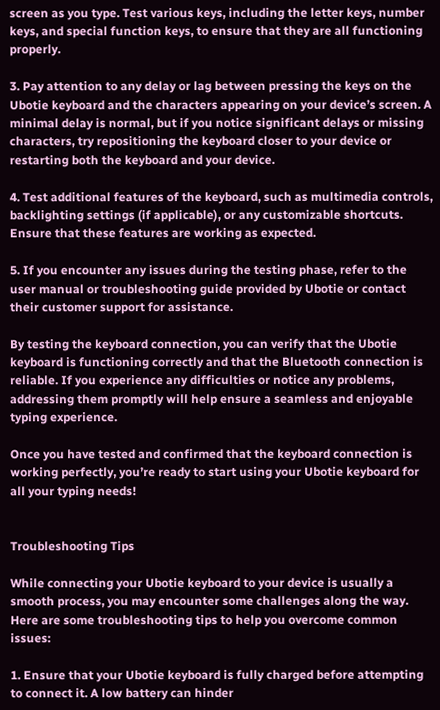screen as you type. Test various keys, including the letter keys, number keys, and special function keys, to ensure that they are all functioning properly.

3. Pay attention to any delay or lag between pressing the keys on the Ubotie keyboard and the characters appearing on your device’s screen. A minimal delay is normal, but if you notice significant delays or missing characters, try repositioning the keyboard closer to your device or restarting both the keyboard and your device.

4. Test additional features of the keyboard, such as multimedia controls, backlighting settings (if applicable), or any customizable shortcuts. Ensure that these features are working as expected.

5. If you encounter any issues during the testing phase, refer to the user manual or troubleshooting guide provided by Ubotie or contact their customer support for assistance.

By testing the keyboard connection, you can verify that the Ubotie keyboard is functioning correctly and that the Bluetooth connection is reliable. If you experience any difficulties or notice any problems, addressing them promptly will help ensure a seamless and enjoyable typing experience.

Once you have tested and confirmed that the keyboard connection is working perfectly, you’re ready to start using your Ubotie keyboard for all your typing needs!


Troubleshooting Tips

While connecting your Ubotie keyboard to your device is usually a smooth process, you may encounter some challenges along the way. Here are some troubleshooting tips to help you overcome common issues:

1. Ensure that your Ubotie keyboard is fully charged before attempting to connect it. A low battery can hinder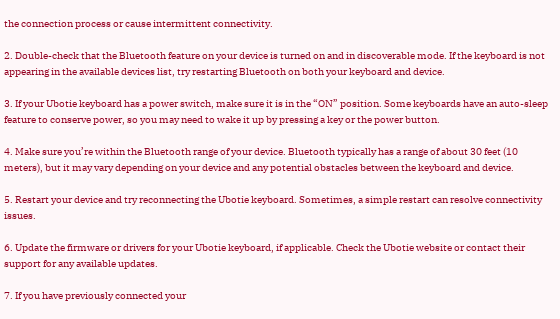the connection process or cause intermittent connectivity.

2. Double-check that the Bluetooth feature on your device is turned on and in discoverable mode. If the keyboard is not appearing in the available devices list, try restarting Bluetooth on both your keyboard and device.

3. If your Ubotie keyboard has a power switch, make sure it is in the “ON” position. Some keyboards have an auto-sleep feature to conserve power, so you may need to wake it up by pressing a key or the power button.

4. Make sure you’re within the Bluetooth range of your device. Bluetooth typically has a range of about 30 feet (10 meters), but it may vary depending on your device and any potential obstacles between the keyboard and device.

5. Restart your device and try reconnecting the Ubotie keyboard. Sometimes, a simple restart can resolve connectivity issues.

6. Update the firmware or drivers for your Ubotie keyboard, if applicable. Check the Ubotie website or contact their support for any available updates.

7. If you have previously connected your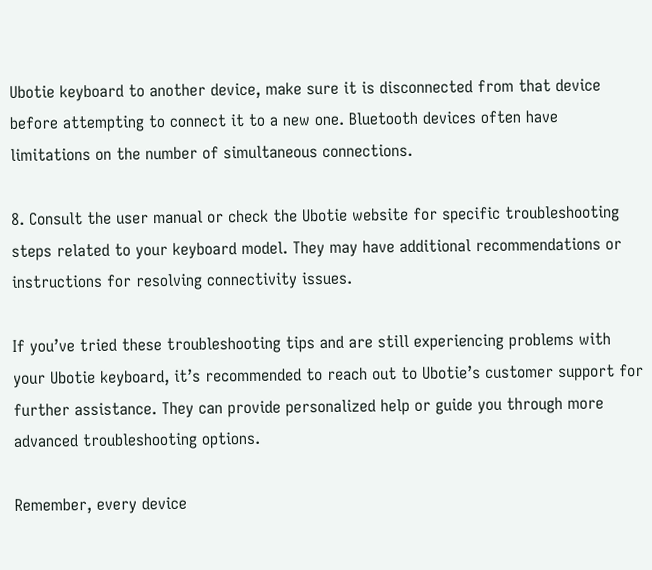Ubotie keyboard to another device, make sure it is disconnected from that device before attempting to connect it to a new one. Bluetooth devices often have limitations on the number of simultaneous connections.

8. Consult the user manual or check the Ubotie website for specific troubleshooting steps related to your keyboard model. They may have additional recommendations or instructions for resolving connectivity issues.

If you’ve tried these troubleshooting tips and are still experiencing problems with your Ubotie keyboard, it’s recommended to reach out to Ubotie’s customer support for further assistance. They can provide personalized help or guide you through more advanced troubleshooting options.

Remember, every device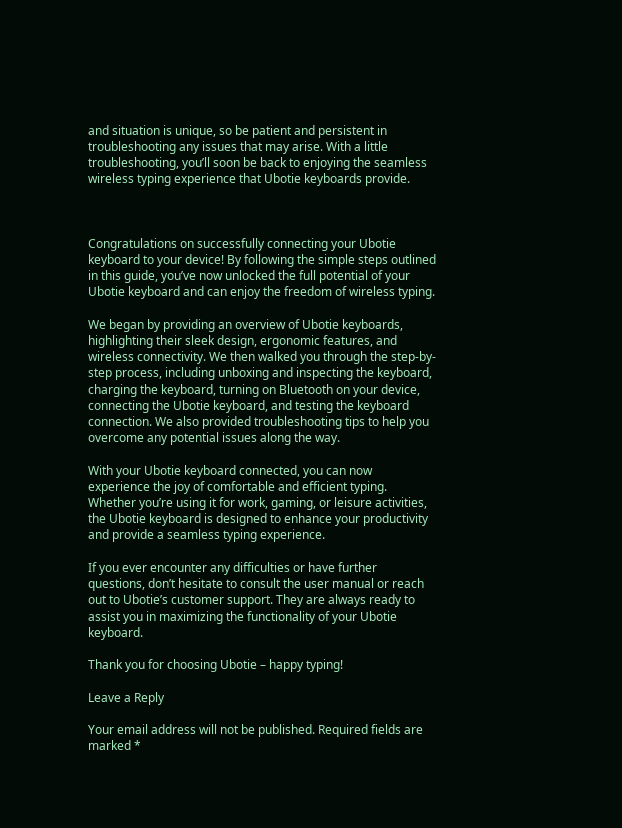and situation is unique, so be patient and persistent in troubleshooting any issues that may arise. With a little troubleshooting, you’ll soon be back to enjoying the seamless wireless typing experience that Ubotie keyboards provide.



Congratulations on successfully connecting your Ubotie keyboard to your device! By following the simple steps outlined in this guide, you’ve now unlocked the full potential of your Ubotie keyboard and can enjoy the freedom of wireless typing.

We began by providing an overview of Ubotie keyboards, highlighting their sleek design, ergonomic features, and wireless connectivity. We then walked you through the step-by-step process, including unboxing and inspecting the keyboard, charging the keyboard, turning on Bluetooth on your device, connecting the Ubotie keyboard, and testing the keyboard connection. We also provided troubleshooting tips to help you overcome any potential issues along the way.

With your Ubotie keyboard connected, you can now experience the joy of comfortable and efficient typing. Whether you’re using it for work, gaming, or leisure activities, the Ubotie keyboard is designed to enhance your productivity and provide a seamless typing experience.

If you ever encounter any difficulties or have further questions, don’t hesitate to consult the user manual or reach out to Ubotie’s customer support. They are always ready to assist you in maximizing the functionality of your Ubotie keyboard.

Thank you for choosing Ubotie – happy typing!

Leave a Reply

Your email address will not be published. Required fields are marked *